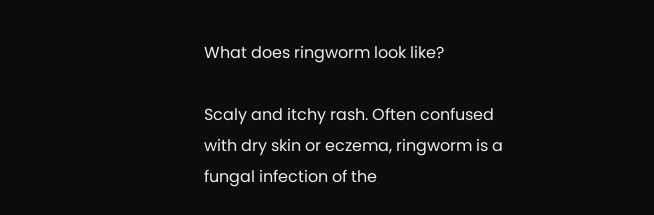What does ringworm look like?

Scaly and itchy rash. Often confused with dry skin or eczema, ringworm is a fungal infection of the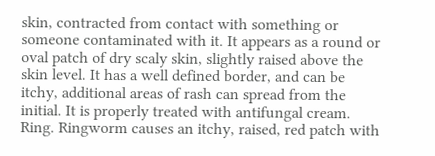skin, contracted from contact with something or someone contaminated with it. It appears as a round or oval patch of dry scaly skin, slightly raised above the skin level. It has a well defined border, and can be itchy, additional areas of rash can spread from the initial. It is properly treated with antifungal cream.
Ring. Ringworm causes an itchy, raised, red patch with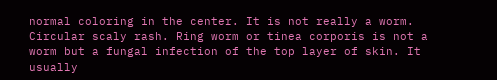normal coloring in the center. It is not really a worm.
Circular scaly rash. Ring worm or tinea corporis is not a worm but a fungal infection of the top layer of skin. It usually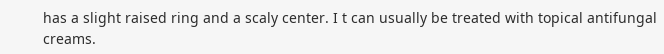has a slight raised ring and a scaly center. I t can usually be treated with topical antifungal creams.